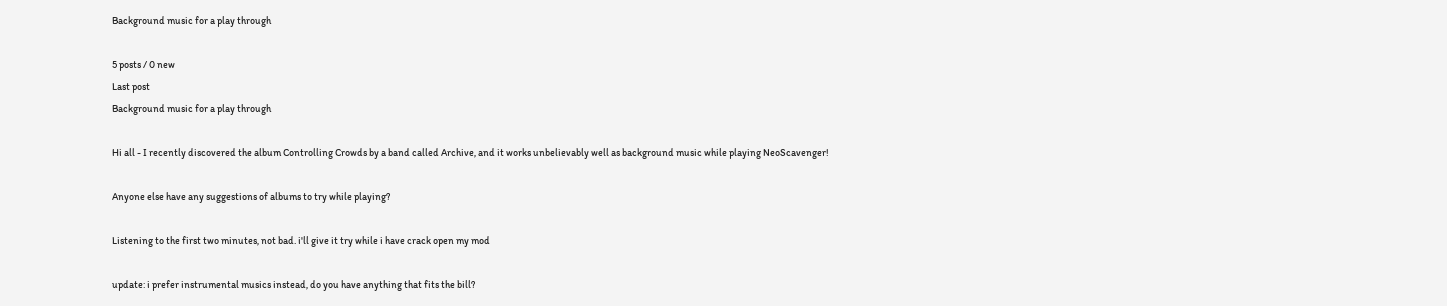Background music for a play through

5 posts / 0 new
Last post
Background music for a play through

Hi all - I recently discovered the album Controlling Crowds by a band called Archive, and it works unbelievably well as background music while playing NeoScavenger!

Anyone else have any suggestions of albums to try while playing?

Listening to the first two minutes, not bad. i'll give it try while i have crack open my mod

update: i prefer instrumental musics instead, do you have anything that fits the bill?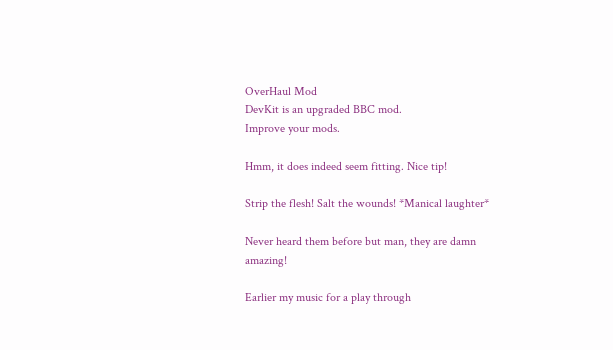OverHaul Mod
DevKit is an upgraded BBC mod.
Improve your mods.

Hmm, it does indeed seem fitting. Nice tip!

Strip the flesh! Salt the wounds! *Manical laughter*

Never heard them before but man, they are damn amazing!

Earlier my music for a play through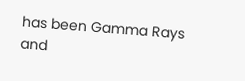has been Gamma Rays and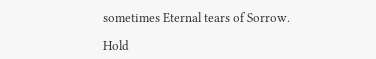sometimes Eternal tears of Sorrow.

Hold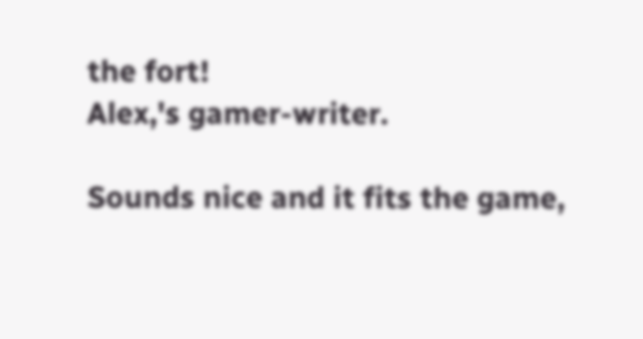the fort!
Alex,'s gamer-writer.

Sounds nice and it fits the game,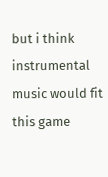but i think instrumental music would fit this game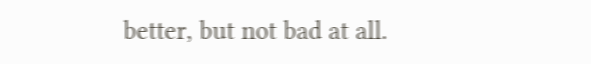better, but not bad at all.